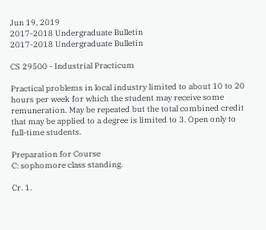Jun 19, 2019
2017-2018 Undergraduate Bulletin
2017-2018 Undergraduate Bulletin

CS 29500 - Industrial Practicum

Practical problems in local industry limited to about 10 to 20 hours per week for which the student may receive some remuneration. May be repeated but the total combined credit that may be applied to a degree is limited to 3. Open only to full-time students.

Preparation for Course
C: sophomore class standing.

Cr. 1.